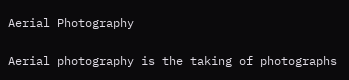Aerial Photography

Aerial photography is the taking of photographs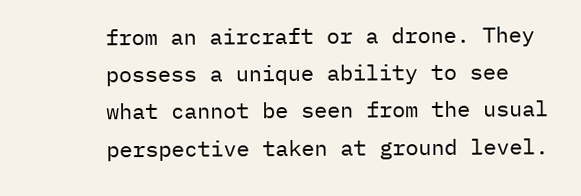from an aircraft or a drone. They possess a unique ability to see what cannot be seen from the usual perspective taken at ground level.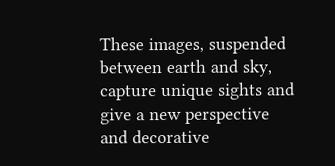These images, suspended between earth and sky, capture unique sights and give a new perspective and decorative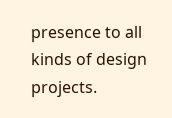presence to all kinds of design projects.